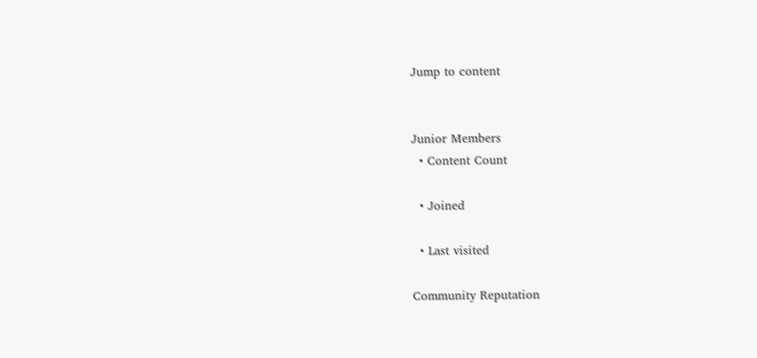Jump to content


Junior Members
  • Content Count

  • Joined

  • Last visited

Community Reputation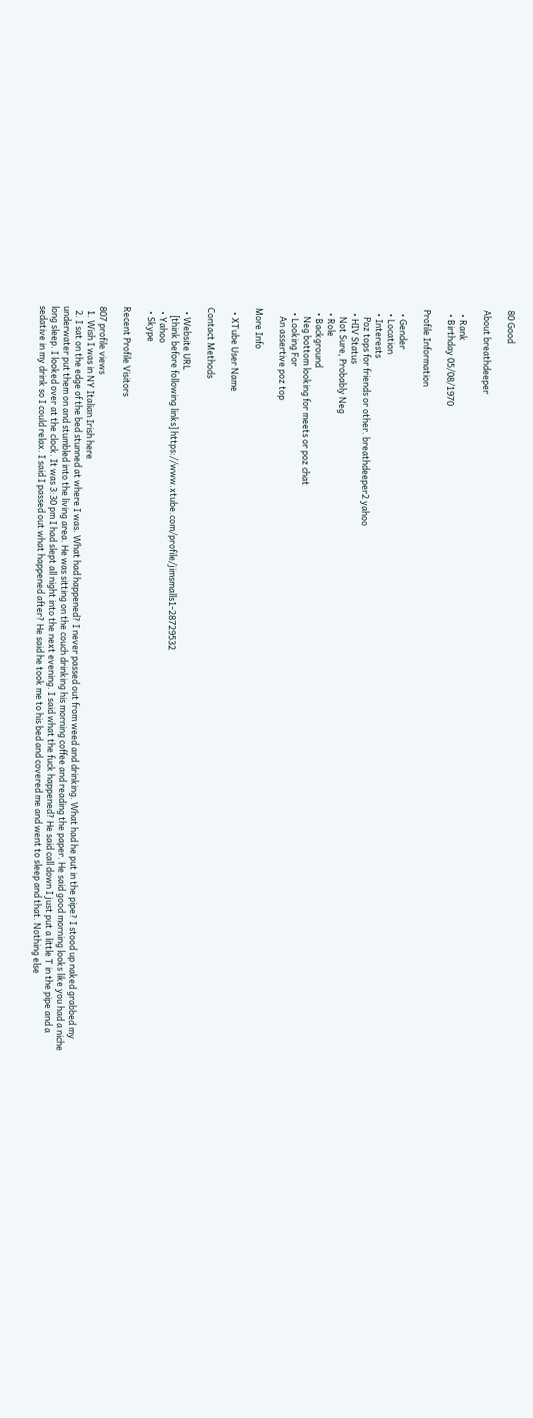80 Good

About breathdeeper

  • Rank
  • Birthday 05/08/1970

Profile Information

  • Gender
  • Location
  • Interests
    Poz tops for friends or other. breathdeeper2 yahoo
  • HIV Status
    Not Sure, Probably Neg
  • Role
  • Background
    Neg bottom looking for meets or poz chat
  • Looking For
    An assertive poz top

More Info

  • XTube User Name

Contact Methods

  • Website URL
    [think before following links] https://www.xtube.com/profile/jimsmalls1-28729532
  • Yahoo
  • Skype

Recent Profile Visitors

807 profile views
  1. Wish I was in NY Italian Irish here
  2. I sat on the edge of the bed stunned at where I was. What had happened? I never passed out from weed and drinking. What had he put in the pipe? I stood up naked grabbed my underwater put them on and stumbled into the living area. He was sitting on the couch drinking his morning coffee and reading the paper. He said good morning looks like you had a niche long sleep. I looked over at the clock. It was 3:30 pm I had slept all night into the next evening. I said what the fuck happened? He said call down I just put a little T in the pipe and a sedative in my drink so I could relax. I said I passed out what happened after? He said he took me to his bed and covered me and went to sleep and that. Nothing else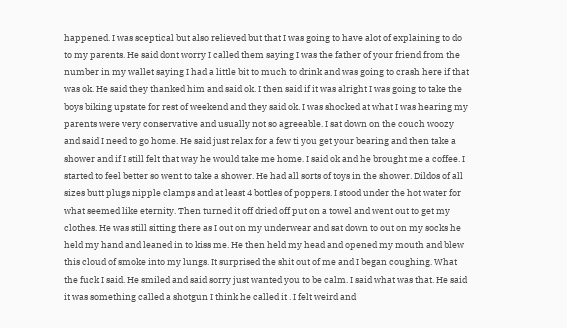happened. I was sceptical but also relieved but that I was going to have alot of explaining to do to my parents. He said dont worry I called them saying I was the father of your friend from the number in my wallet saying I had a little bit to much to drink and was going to crash here if that was ok. He said they thanked him and said ok. I then said if it was alright I was going to take the boys biking upstate for rest of weekend and they said ok. I was shocked at what I was hearing my parents were very conservative and usually not so agreeable. I sat down on the couch woozy and said I need to go home. He said just relax for a few ti you get your bearing and then take a shower and if I still felt that way he would take me home. I said ok and he brought me a coffee. I started to feel better so went to take a shower. He had all sorts of toys in the shower. Dildos of all sizes butt plugs nipple clamps and at least 4 bottles of poppers. I stood under the hot water for what seemed like eternity. Then turned it off dried off put on a towel and went out to get my clothes. He was still sitting there as I out on my underwear and sat down to out on my socks he held my hand and leaned in to kiss me. He then held my head and opened my mouth and blew this cloud of smoke into my lungs. It surprised the shit out of me and I began coughing. What the fuck I said. He smiled and said sorry just wanted you to be calm. I said what was that. He said it was something called a shotgun I think he called it . I felt weird and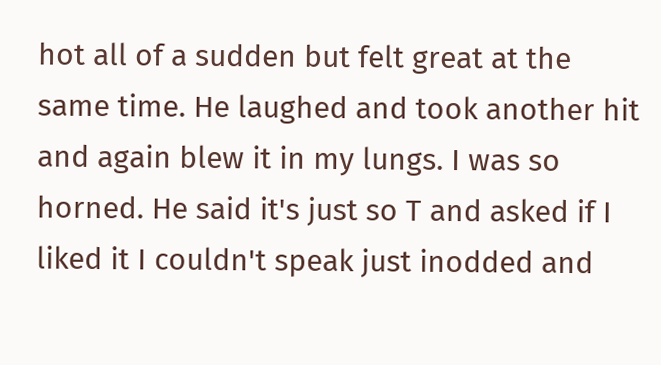hot all of a sudden but felt great at the same time. He laughed and took another hit and again blew it in my lungs. I was so horned. He said it's just so T and asked if I liked it I couldn't speak just inodded and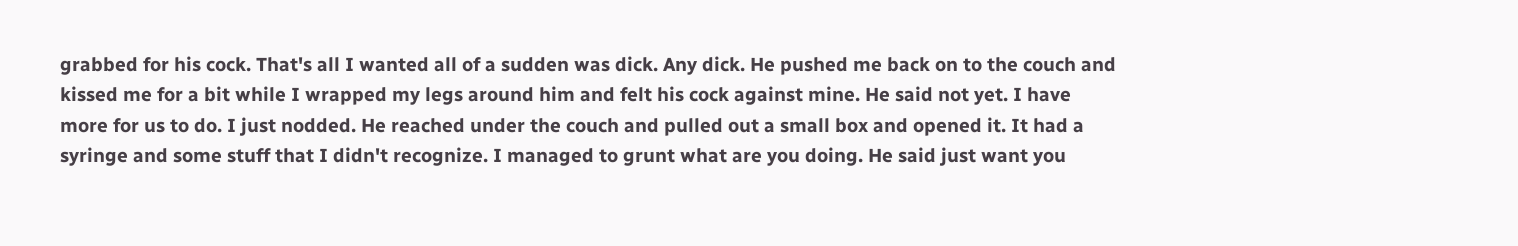grabbed for his cock. That's all I wanted all of a sudden was dick. Any dick. He pushed me back on to the couch and kissed me for a bit while I wrapped my legs around him and felt his cock against mine. He said not yet. I have more for us to do. I just nodded. He reached under the couch and pulled out a small box and opened it. It had a syringe and some stuff that I didn't recognize. I managed to grunt what are you doing. He said just want you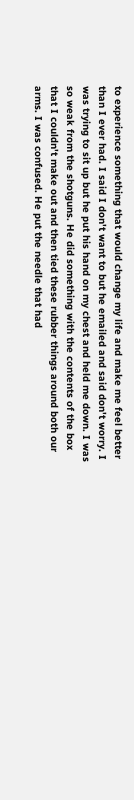to experience something that would change my life and make me feel better than I ever had. I said I don't want to but he emailed and said don't worry. I was trying to sit up but he put his hand on my chest and held me down. I was so weak from the shotguns. He did something with the contents of the box that I couldn't make out and then tied these rubber things around both our arms. I was confused. He put the needle that had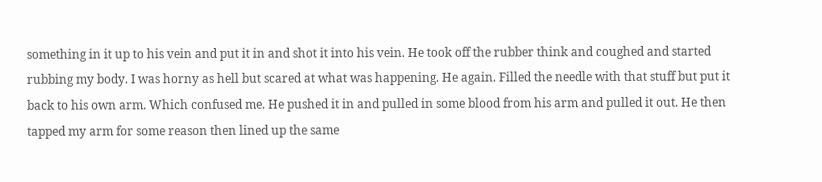something in it up to his vein and put it in and shot it into his vein. He took off the rubber think and coughed and started rubbing my body. I was horny as hell but scared at what was happening. He again. Filled the needle with that stuff but put it back to his own arm. Which confused me. He pushed it in and pulled in some blood from his arm and pulled it out. He then tapped my arm for some reason then lined up the same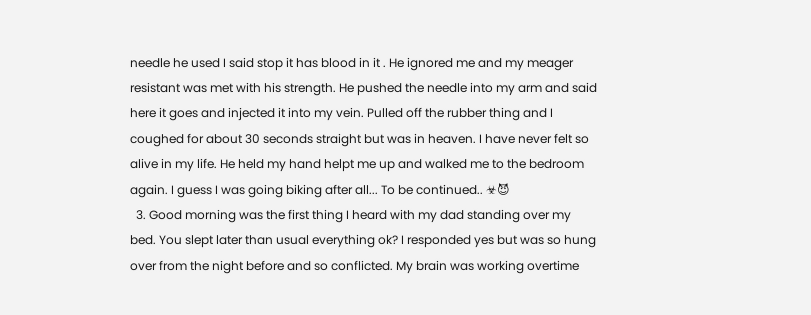needle he used I said stop it has blood in it . He ignored me and my meager resistant was met with his strength. He pushed the needle into my arm and said here it goes and injected it into my vein. Pulled off the rubber thing and I coughed for about 30 seconds straight but was in heaven. I have never felt so alive in my life. He held my hand helpt me up and walked me to the bedroom again. I guess I was going biking after all... To be continued.. ☣😈
  3. Good morning was the first thing I heard with my dad standing over my bed. You slept later than usual everything ok? I responded yes but was so hung over from the night before and so conflicted. My brain was working overtime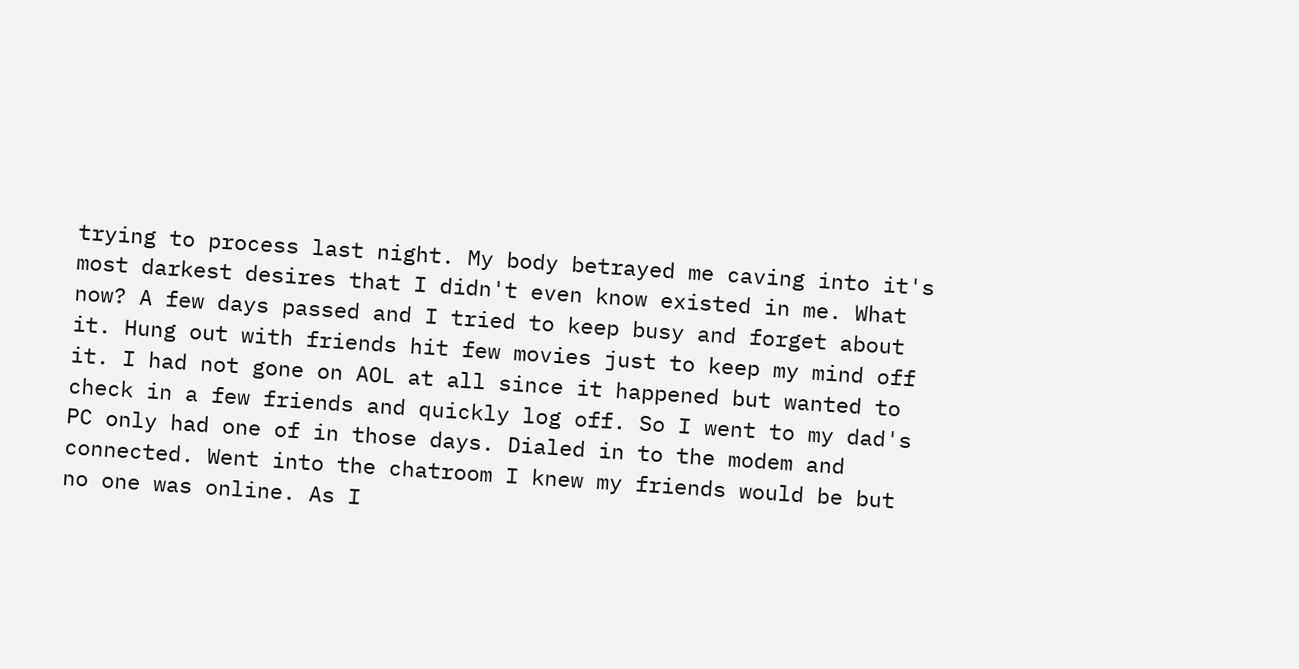trying to process last night. My body betrayed me caving into it's most darkest desires that I didn't even know existed in me. What now? A few days passed and I tried to keep busy and forget about it. Hung out with friends hit few movies just to keep my mind off it. I had not gone on AOL at all since it happened but wanted to check in a few friends and quickly log off. So I went to my dad's PC only had one of in those days. Dialed in to the modem and connected. Went into the chatroom I knew my friends would be but no one was online. As I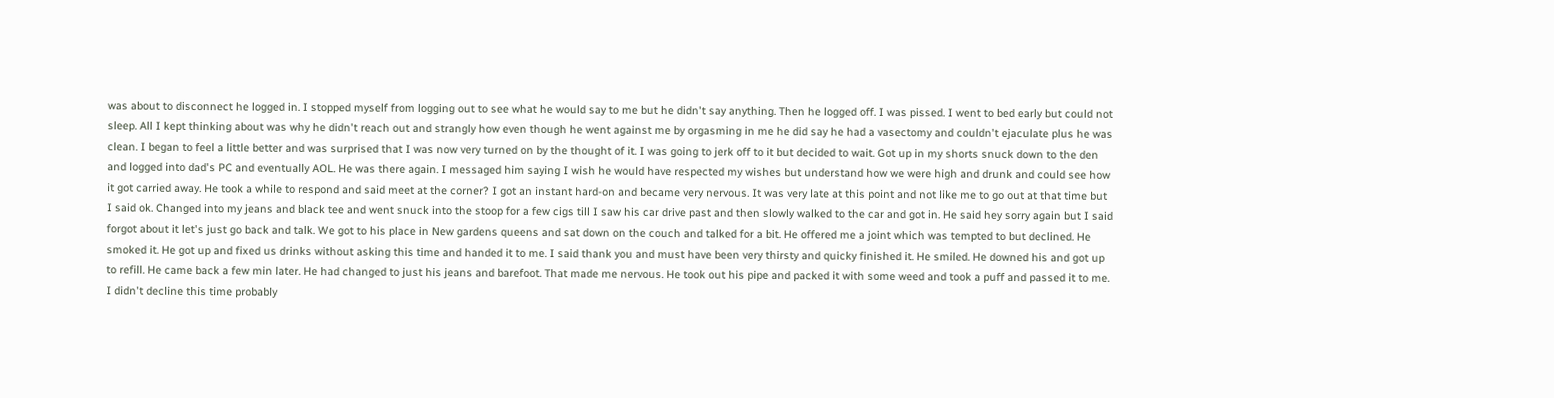was about to disconnect he logged in. I stopped myself from logging out to see what he would say to me but he didn't say anything. Then he logged off. I was pissed. I went to bed early but could not sleep. All I kept thinking about was why he didn't reach out and strangly how even though he went against me by orgasming in me he did say he had a vasectomy and couldn't ejaculate plus he was clean. I began to feel a little better and was surprised that I was now very turned on by the thought of it. I was going to jerk off to it but decided to wait. Got up in my shorts snuck down to the den and logged into dad's PC and eventually AOL. He was there again. I messaged him saying I wish he would have respected my wishes but understand how we were high and drunk and could see how it got carried away. He took a while to respond and said meet at the corner? I got an instant hard-on and became very nervous. It was very late at this point and not like me to go out at that time but I said ok. Changed into my jeans and black tee and went snuck into the stoop for a few cigs till I saw his car drive past and then slowly walked to the car and got in. He said hey sorry again but I said forgot about it let's just go back and talk. We got to his place in New gardens queens and sat down on the couch and talked for a bit. He offered me a joint which was tempted to but declined. He smoked it. He got up and fixed us drinks without asking this time and handed it to me. I said thank you and must have been very thirsty and quicky finished it. He smiled. He downed his and got up to refill. He came back a few min later. He had changed to just his jeans and barefoot. That made me nervous. He took out his pipe and packed it with some weed and took a puff and passed it to me. I didn't decline this time probably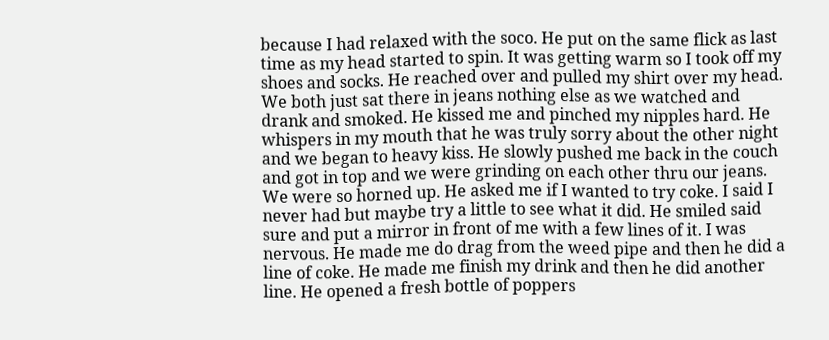because I had relaxed with the soco. He put on the same flick as last time as my head started to spin. It was getting warm so I took off my shoes and socks. He reached over and pulled my shirt over my head. We both just sat there in jeans nothing else as we watched and drank and smoked. He kissed me and pinched my nipples hard. He whispers in my mouth that he was truly sorry about the other night and we began to heavy kiss. He slowly pushed me back in the couch and got in top and we were grinding on each other thru our jeans. We were so horned up. He asked me if I wanted to try coke. I said I never had but maybe try a little to see what it did. He smiled said sure and put a mirror in front of me with a few lines of it. I was nervous. He made me do drag from the weed pipe and then he did a line of coke. He made me finish my drink and then he did another line. He opened a fresh bottle of poppers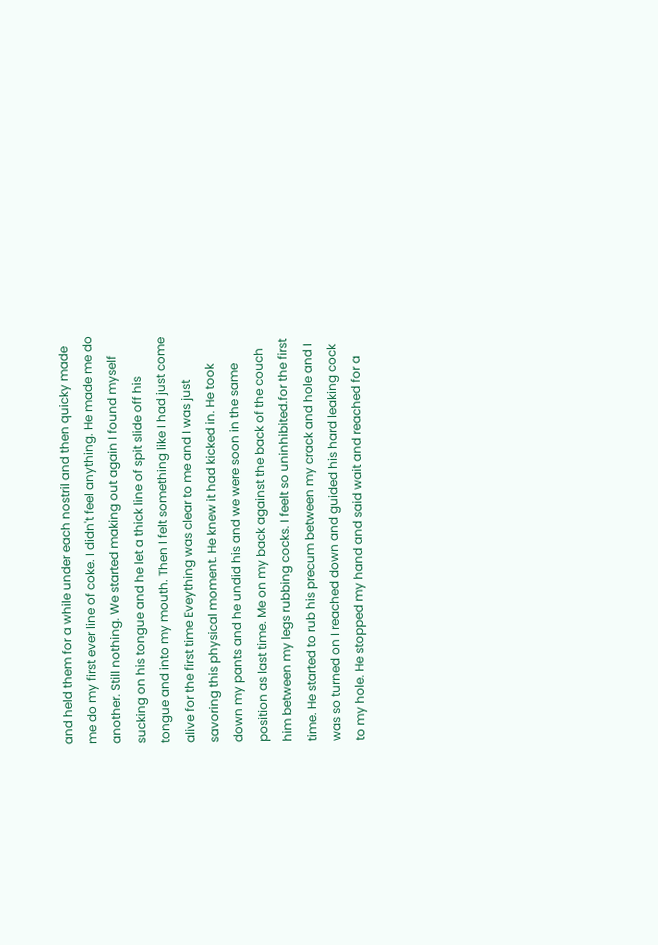and held them for a while under each nostril and then quicky made me do my first ever line of coke. I didn't feel anything. He made me do another. Still nothing. We started making out again I found myself sucking on his tongue and he let a thick line of spit slide off his tongue and into my mouth. Then I felt something like I had just come alive for the first time Eveything was clear to me and I was just savoring this physical moment. He knew it had kicked in. He took down my pants and he undid his and we were soon in the same position as last time. Me on my back against the back of the couch him between my legs rubbing cocks. I feelt so uninhibited.for the first time. He started to rub his precum between my crack and hole and I was so turned on I reached down and guided his hard leaking cock to my hole. He stopped my hand and said wait and reached for a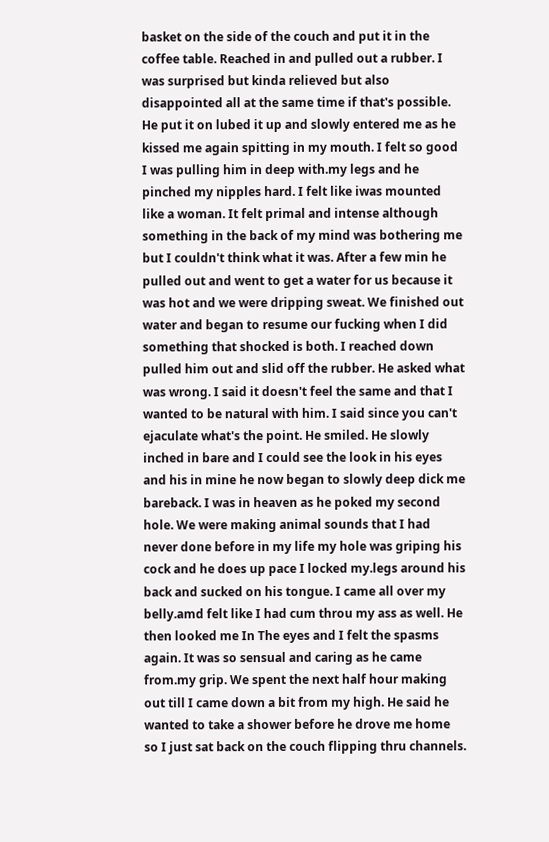basket on the side of the couch and put it in the coffee table. Reached in and pulled out a rubber. I was surprised but kinda relieved but also disappointed all at the same time if that's possible. He put it on lubed it up and slowly entered me as he kissed me again spitting in my mouth. I felt so good I was pulling him in deep with.my legs and he pinched my nipples hard. I felt like iwas mounted like a woman. It felt primal and intense although something in the back of my mind was bothering me but I couldn't think what it was. After a few min he pulled out and went to get a water for us because it was hot and we were dripping sweat. We finished out water and began to resume our fucking when I did something that shocked is both. I reached down pulled him out and slid off the rubber. He asked what was wrong. I said it doesn't feel the same and that I wanted to be natural with him. I said since you can't ejaculate what's the point. He smiled. He slowly inched in bare and I could see the look in his eyes and his in mine he now began to slowly deep dick me bareback. I was in heaven as he poked my second hole. We were making animal sounds that I had never done before in my life my hole was griping his cock and he does up pace I locked my.legs around his back and sucked on his tongue. I came all over my belly.amd felt like I had cum throu my ass as well. He then looked me In The eyes and I felt the spasms again. It was so sensual and caring as he came from.my grip. We spent the next half hour making out till I came down a bit from my high. He said he wanted to take a shower before he drove me home so I just sat back on the couch flipping thru channels.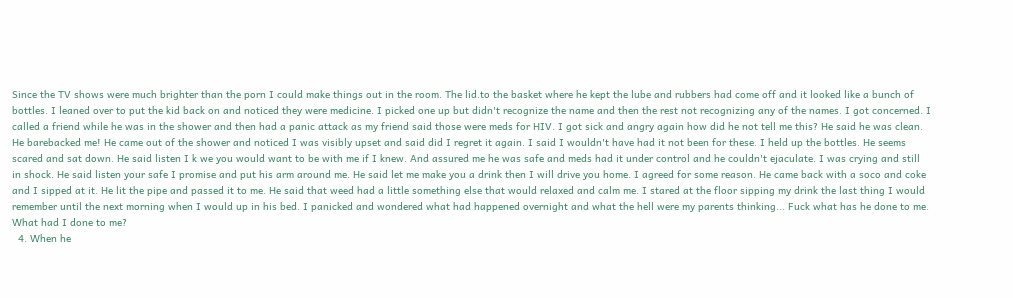Since the TV shows were much brighter than the porn I could make things out in the room. The lid.to the basket where he kept the lube and rubbers had come off and it looked like a bunch of bottles. I leaned over to put the kid back on and noticed they were medicine. I picked one up but didn't recognize the name and then the rest not recognizing any of the names. I got concerned. I called a friend while he was in the shower and then had a panic attack as my friend said those were meds for HIV. I got sick and angry again how did he not tell me this? He said he was clean. He barebacked me! He came out of the shower and noticed I was visibly upset and said did I regret it again. I said I wouldn't have had it not been for these. I held up the bottles. He seems scared and sat down. He said listen I k we you would want to be with me if I knew. And assured me he was safe and meds had it under control and he couldn't ejaculate. I was crying and still in shock. He said listen your safe I promise and put his arm around me. He said let me make you a drink then I will drive you home. I agreed for some reason. He came back with a soco and coke and I sipped at it. He lit the pipe and passed it to me. He said that weed had a little something else that would relaxed and calm me. I stared at the floor sipping my drink the last thing I would remember until the next morning when I would up in his bed. I panicked and wondered what had happened overnight and what the hell were my parents thinking... Fuck what has he done to me. What had I done to me?
  4. When he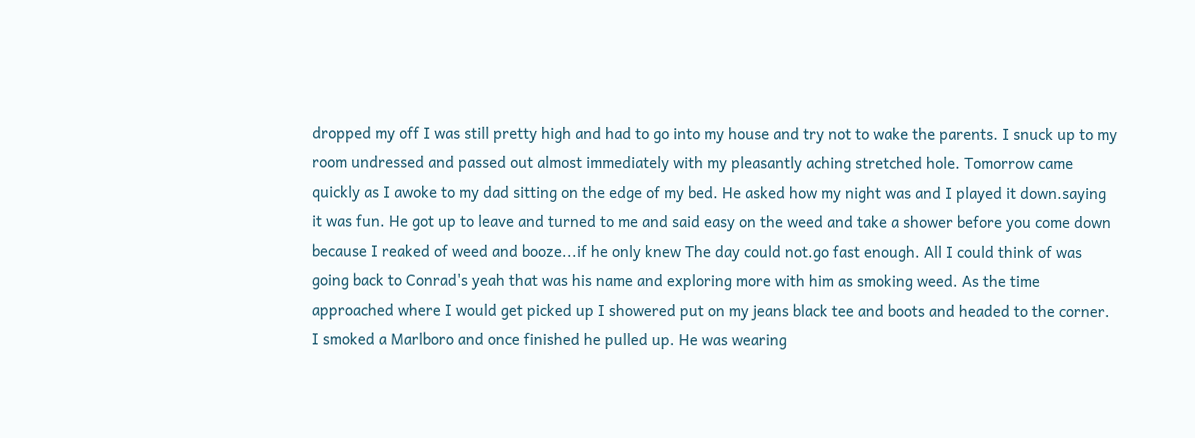dropped my off I was still pretty high and had to go into my house and try not to wake the parents. I snuck up to my room undressed and passed out almost immediately with my pleasantly aching stretched hole. Tomorrow came quickly as I awoke to my dad sitting on the edge of my bed. He asked how my night was and I played it down.saying it was fun. He got up to leave and turned to me and said easy on the weed and take a shower before you come down because I reaked of weed and booze...if he only knew The day could not.go fast enough. All I could think of was going back to Conrad's yeah that was his name and exploring more with him as smoking weed. As the time approached where I would get picked up I showered put on my jeans black tee and boots and headed to the corner. I smoked a Marlboro and once finished he pulled up. He was wearing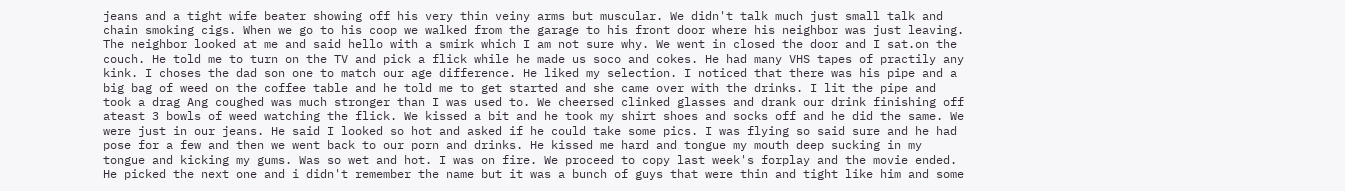jeans and a tight wife beater showing off his very thin veiny arms but muscular. We didn't talk much just small talk and chain smoking cigs. When we go to his coop we walked from the garage to his front door where his neighbor was just leaving. The neighbor looked at me and said hello with a smirk which I am not sure why. We went in closed the door and I sat.on the couch. He told me to turn on the TV and pick a flick while he made us soco and cokes. He had many VHS tapes of practily any kink. I choses the dad son one to match our age difference. He liked my selection. I noticed that there was his pipe and a big bag of weed on the coffee table and he told me to get started and she came over with the drinks. I lit the pipe and took a drag Ang coughed was much stronger than I was used to. We cheersed clinked glasses and drank our drink finishing off ateast 3 bowls of weed watching the flick. We kissed a bit and he took my shirt shoes and socks off and he did the same. We were just in our jeans. He said I looked so hot and asked if he could take some pics. I was flying so said sure and he had pose for a few and then we went back to our porn and drinks. He kissed me hard and tongue my mouth deep sucking in my tongue and kicking my gums. Was so wet and hot. I was on fire. We proceed to copy last week's forplay and the movie ended. He picked the next one and i didn't remember the name but it was a bunch of guys that were thin and tight like him and some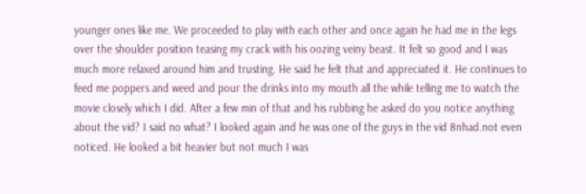younger ones like me. We proceeded to play with each other and once again he had me in the legs over the shoulder position teasing my crack with his oozing veiny beast. It felt so good and I was much more relaxed around him and trusting. He said he felt that and appreciated it. He continues to feed me poppers and weed and pour the drinks into my mouth all the while telling me to watch the movie closely which I did. After a few min of that and his rubbing he asked do you notice anything about the vid? I said no what? I looked again and he was one of the guys in the vid 8nhad.not even noticed. He looked a bit heavier but not much I was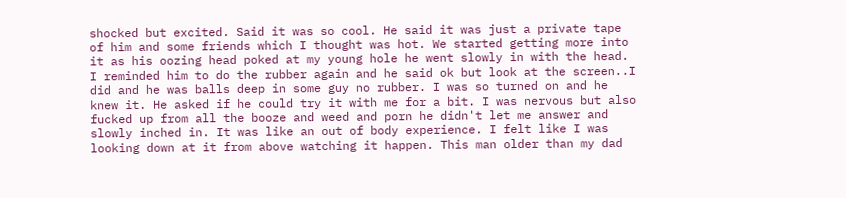shocked but excited. Said it was so cool. He said it was just a private tape of him and some friends which I thought was hot. We started getting more into it as his oozing head poked at my young hole he went slowly in with the head. I reminded him to do the rubber again and he said ok but look at the screen..I did and he was balls deep in some guy no rubber. I was so turned on and he knew it. He asked if he could try it with me for a bit. I was nervous but also fucked up from all the booze and weed and porn he didn't let me answer and slowly inched in. It was like an out of body experience. I felt like I was looking down at it from above watching it happen. This man older than my dad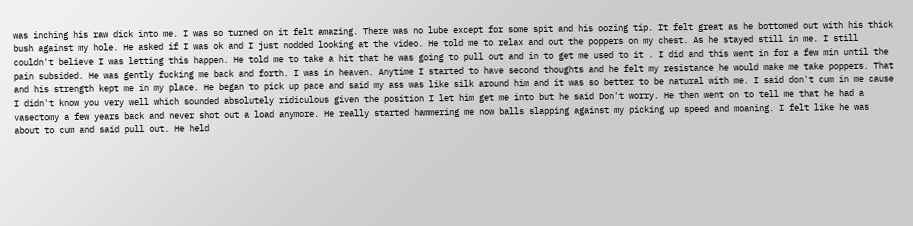was inching his raw dick into me. I was so turned on it felt amazing. There was no lube except for some spit and his oozing tip. It felt great as he bottomed out with his thick bush against my hole. He asked if I was ok and I just nodded looking at the video. He told me to relax and out the poppers on my chest. As he stayed still in me. I still couldn't believe I was letting this happen. He told me to take a hit that he was going to pull out and in to get me used to it . I did and this went in for a few min until the pain subsided. He was gently fucking me back and forth. I was in heaven. Anytime I started to have second thoughts and he felt my resistance he would make me take poppers. That and his strength kept me in my place. He began to pick up pace and said my ass was like silk around him and it was so better to be natural with me. I said don't cum in me cause I didn't know you very well which sounded absolutely ridiculous given the position I let him get me into but he said Don't worry. He then went on to tell me that he had a vasectomy a few years back and never shot out a load anymore. He really started hammering me now balls slapping against my picking up speed and moaning. I felt like he was about to cum and said pull out. He held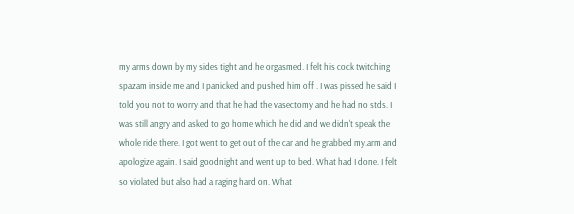my arms down by my sides tight and he orgasmed. I felt his cock twitching spazam inside me and I panicked and pushed him off . I was pissed he said I told you not to worry and that he had the vasectomy and he had no stds. I was still angry and asked to go home which he did and we didn't speak the whole ride there. I got went to get out of the car and he grabbed my.arm and apologize again. I said goodnight and went up to bed. What had I done. I felt so violated but also had a raging hard on. What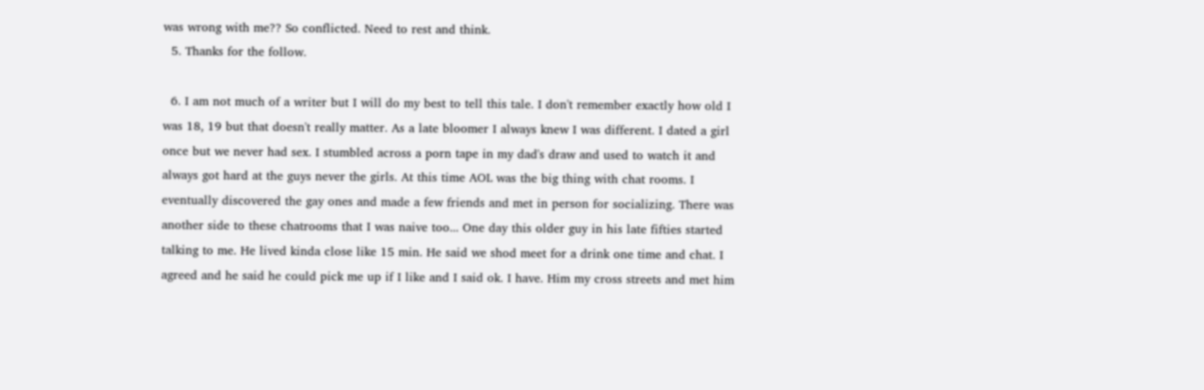was wrong with me?? So conflicted. Need to rest and think.
  5. Thanks for the follow.

  6. I am not much of a writer but I will do my best to tell this tale. I don't remember exactly how old I was 18, 19 but that doesn't really matter. As a late bloomer I always knew I was different. I dated a girl once but we never had sex. I stumbled across a porn tape in my dad's draw and used to watch it and always got hard at the guys never the girls. At this time AOL was the big thing with chat rooms. I eventually discovered the gay ones and made a few friends and met in person for socializing. There was another side to these chatrooms that I was naive too... One day this older guy in his late fifties started talking to me. He lived kinda close like 15 min. He said we shod meet for a drink one time and chat. I agreed and he said he could pick me up if I like and I said ok. I have. Him my cross streets and met him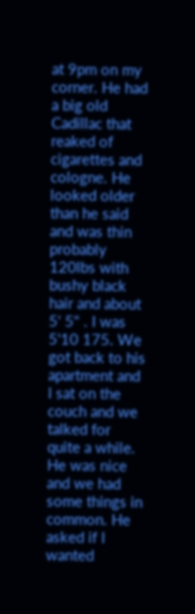at 9pm on my corner. He had a big old Cadillac that reaked of cigarettes and cologne. He looked older than he said and was thin probably 120lbs with bushy black hair and about 5' 5" . I was 5'10 175. We got back to his apartment and I sat on the couch and we talked for quite a while. He was nice and we had some things in common. He asked if I wanted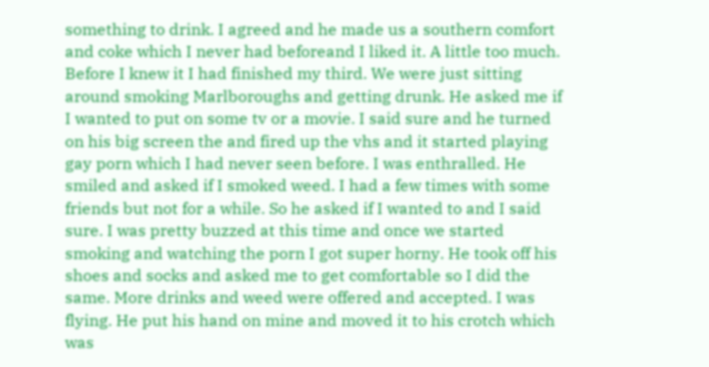something to drink. I agreed and he made us a southern comfort and coke which I never had beforeand I liked it. A little too much. Before I knew it I had finished my third. We were just sitting around smoking Marlboroughs and getting drunk. He asked me if I wanted to put on some tv or a movie. I said sure and he turned on his big screen the and fired up the vhs and it started playing gay porn which I had never seen before. I was enthralled. He smiled and asked if I smoked weed. I had a few times with some friends but not for a while. So he asked if I wanted to and I said sure. I was pretty buzzed at this time and once we started smoking and watching the porn I got super horny. He took off his shoes and socks and asked me to get comfortable so I did the same. More drinks and weed were offered and accepted. I was flying. He put his hand on mine and moved it to his crotch which was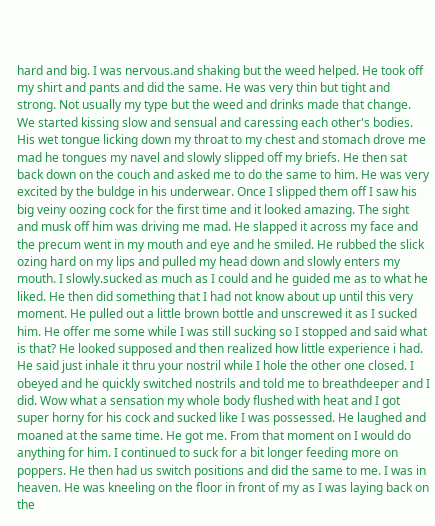hard and big. I was nervous.and shaking but the weed helped. He took off my shirt and pants and did the same. He was very thin but tight and strong. Not usually my type but the weed and drinks made that change. We started kissing slow and sensual and caressing each other's bodies. His wet tongue licking down my throat to my chest and stomach drove me mad he tongues my navel and slowly slipped off my briefs. He then sat back down on the couch and asked me to do the same to him. He was very excited by the buldge in his underwear. Once I slipped them off I saw his big veiny oozing cock for the first time and it looked amazing. The sight and musk off him was driving me mad. He slapped it across my face and the precum went in my mouth and eye and he smiled. He rubbed the slick ozing hard on my lips and pulled my head down and slowly enters my mouth. I slowly.sucked as much as I could and he guided me as to what he liked. He then did something that I had not know about up until this very moment. He pulled out a little brown bottle and unscrewed it as I sucked him. He offer me some while I was still sucking so I stopped and said what is that? He looked supposed and then realized how little experience i had. He said just inhale it thru your nostril while I hole the other one closed. I obeyed and he quickly switched nostrils and told me to breathdeeper and I did. Wow what a sensation my whole body flushed with heat and I got super horny for his cock and sucked like I was possessed. He laughed and moaned at the same time. He got me. From that moment on I would do anything for him. I continued to suck for a bit longer feeding more on poppers. He then had us switch positions and did the same to me. I was in heaven. He was kneeling on the floor in front of my as I was laying back on the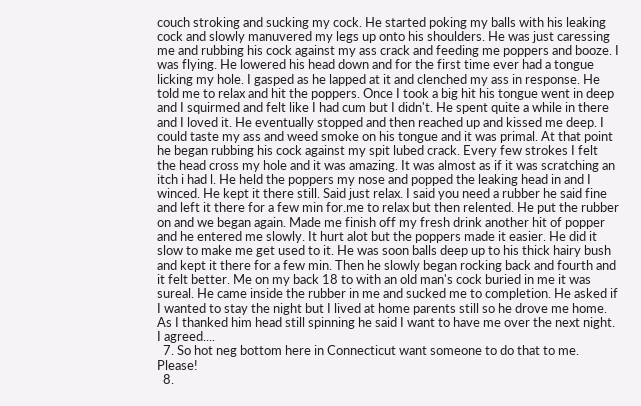couch stroking and sucking my cock. He started poking my balls with his leaking cock and slowly manuvered my legs up onto his shoulders. He was just caressing me and rubbing his cock against my ass crack and feeding me poppers and booze. I was flying. He lowered his head down and for the first time ever had a tongue licking my hole. I gasped as he lapped at it and clenched my ass in response. He told me to relax and hit the poppers. Once I took a big hit his tongue went in deep and I squirmed and felt like I had cum but I didn't. He spent quite a while in there and I loved it. He eventually stopped and then reached up and kissed me deep. I could taste my ass and weed smoke on his tongue and it was primal. At that point he began rubbing his cock against my spit lubed crack. Every few strokes I felt the head cross my hole and it was amazing. It was almost as if it was scratching an itch i had l. He held the poppers my nose and popped the leaking head in and I winced. He kept it there still. Said just relax. I said you need a rubber he said fine and left it there for a few min for.me to relax but then relented. He put the rubber on and we began again. Made me finish off my fresh drink another hit of popper and he entered me slowly. It hurt alot but the poppers made it easier. He did it slow to make me get used to it. He was soon balls deep up to his thick hairy bush and kept it there for a few min. Then he slowly began rocking back and fourth and it felt better. Me on my back 18 to with an old man's cock buried in me it was sureal. He came inside the rubber in me and sucked me to completion. He asked if I wanted to stay the night but I lived at home parents still so he drove me home. As I thanked him head still spinning he said I want to have me over the next night. I agreed....
  7. So hot neg bottom here in Connecticut want someone to do that to me. Please!
  8.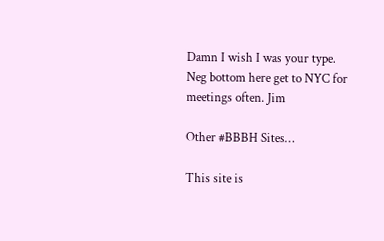Damn I wish I was your type. Neg bottom here get to NYC for meetings often. Jim

Other #BBBH Sites…

This site is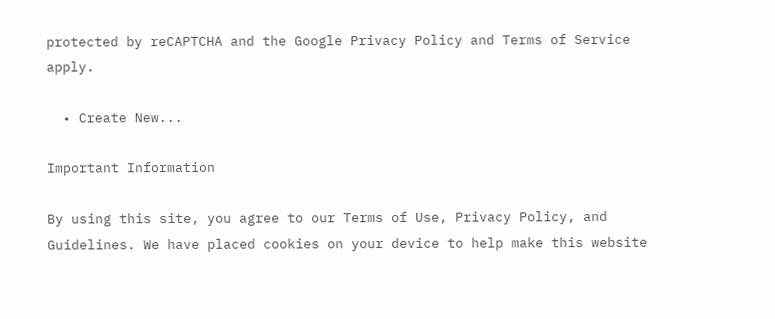protected by reCAPTCHA and the Google Privacy Policy and Terms of Service apply.

  • Create New...

Important Information

By using this site, you agree to our Terms of Use, Privacy Policy, and Guidelines. We have placed cookies on your device to help make this website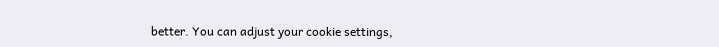better. You can adjust your cookie settings,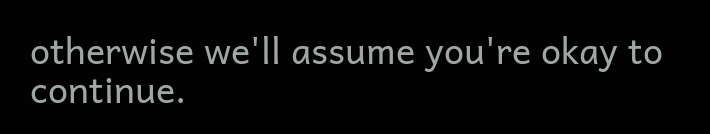otherwise we'll assume you're okay to continue.